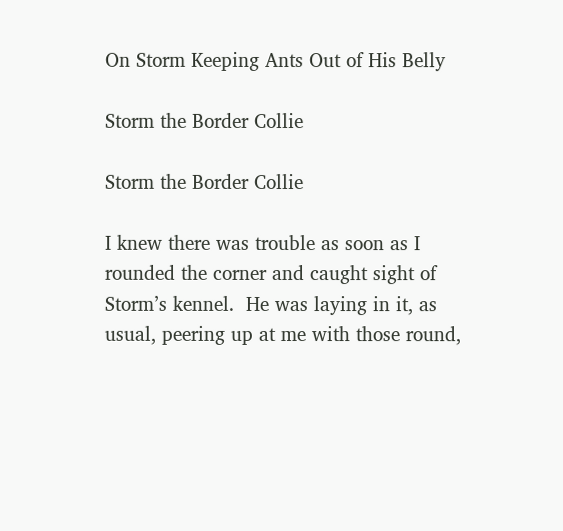On Storm Keeping Ants Out of His Belly

Storm the Border Collie

Storm the Border Collie

I knew there was trouble as soon as I rounded the corner and caught sight of Storm’s kennel.  He was laying in it, as usual, peering up at me with those round,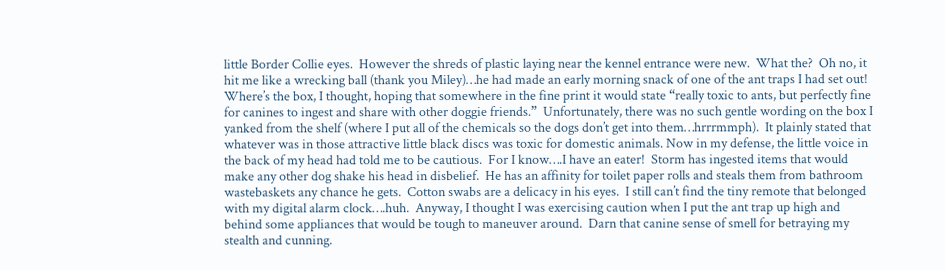little Border Collie eyes.  However the shreds of plastic laying near the kennel entrance were new.  What the?  Oh no, it hit me like a wrecking ball (thank you Miley)…he had made an early morning snack of one of the ant traps I had set out!  Where’s the box, I thought, hoping that somewhere in the fine print it would state “really toxic to ants, but perfectly fine for canines to ingest and share with other doggie friends.”  Unfortunately, there was no such gentle wording on the box I yanked from the shelf (where I put all of the chemicals so the dogs don’t get into them…hrrrmmph).  It plainly stated that whatever was in those attractive little black discs was toxic for domestic animals. Now in my defense, the little voice in the back of my head had told me to be cautious.  For I know….I have an eater!  Storm has ingested items that would make any other dog shake his head in disbelief.  He has an affinity for toilet paper rolls and steals them from bathroom wastebaskets any chance he gets.  Cotton swabs are a delicacy in his eyes.  I still can’t find the tiny remote that belonged with my digital alarm clock….huh.  Anyway, I thought I was exercising caution when I put the ant trap up high and behind some appliances that would be tough to maneuver around.  Darn that canine sense of smell for betraying my stealth and cunning.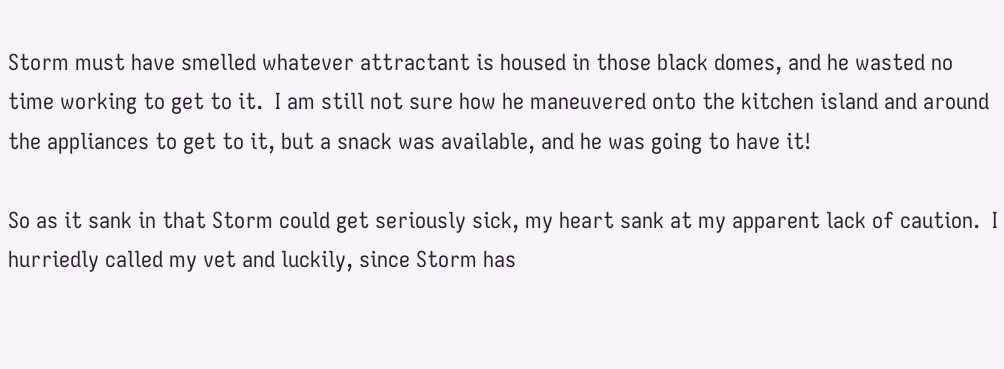Storm must have smelled whatever attractant is housed in those black domes, and he wasted no time working to get to it.  I am still not sure how he maneuvered onto the kitchen island and around the appliances to get to it, but a snack was available, and he was going to have it!

So as it sank in that Storm could get seriously sick, my heart sank at my apparent lack of caution.  I hurriedly called my vet and luckily, since Storm has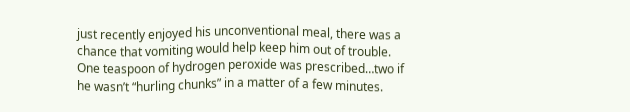just recently enjoyed his unconventional meal, there was a chance that vomiting would help keep him out of trouble. One teaspoon of hydrogen peroxide was prescribed…two if he wasn’t “hurling chunks” in a matter of a few minutes.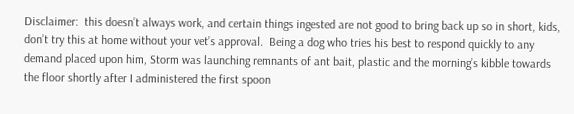Disclaimer:  this doesn’t always work, and certain things ingested are not good to bring back up so in short, kids, don’t try this at home without your vet’s approval.  Being a dog who tries his best to respond quickly to any demand placed upon him, Storm was launching remnants of ant bait, plastic and the morning’s kibble towards the floor shortly after I administered the first spoon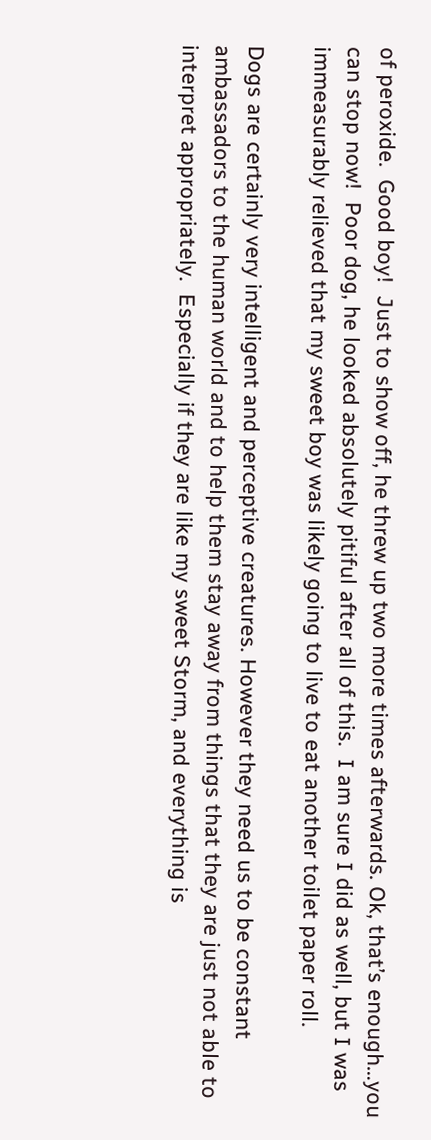of peroxide.  Good boy!  Just to show off, he threw up two more times afterwards. Ok, that’s enough…you can stop now!  Poor dog, he looked absolutely pitiful after all of this.  I am sure I did as well, but I was immeasurably relieved that my sweet boy was likely going to live to eat another toilet paper roll.

Dogs are certainly very intelligent and perceptive creatures. However they need us to be constant ambassadors to the human world and to help them stay away from things that they are just not able to interpret appropriately.  Especially if they are like my sweet Storm, and everything is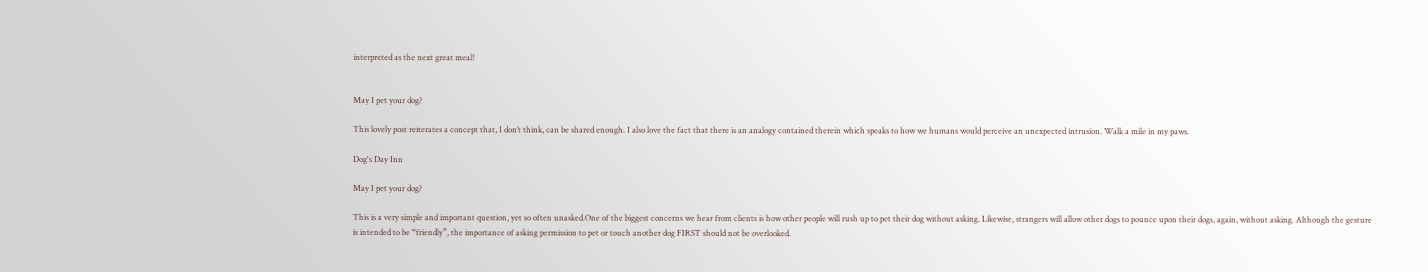interpreted as the next great meal!


May I pet your dog?

This lovely post reiterates a concept that, I don’t think, can be shared enough. I also love the fact that there is an analogy contained therein which speaks to how we humans would perceive an unexpected intrusion. Walk a mile in my paws.

Dog's Day Inn

May I pet your dog?

This is a very simple and important question, yet so often unasked.One of the biggest concerns we hear from clients is how other people will rush up to pet their dog without asking. Likewise, strangers will allow other dogs to pounce upon their dogs, again, without asking. Although the gesture is intended to be “friendly”, the importance of asking permission to pet or touch another dog FIRST should not be overlooked.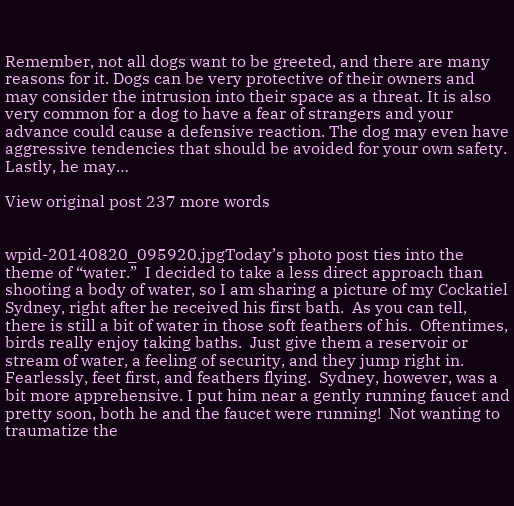Remember, not all dogs want to be greeted, and there are many reasons for it. Dogs can be very protective of their owners and may consider the intrusion into their space as a threat. It is also very common for a dog to have a fear of strangers and your advance could cause a defensive reaction. The dog may even have aggressive tendencies that should be avoided for your own safety. Lastly, he may…

View original post 237 more words


wpid-20140820_095920.jpgToday’s photo post ties into the theme of “water.”  I decided to take a less direct approach than shooting a body of water, so I am sharing a picture of my Cockatiel Sydney, right after he received his first bath.  As you can tell, there is still a bit of water in those soft feathers of his.  Oftentimes, birds really enjoy taking baths.  Just give them a reservoir or stream of water, a feeling of security, and they jump right in.  Fearlessly, feet first, and feathers flying.  Sydney, however, was a bit more apprehensive. I put him near a gently running faucet and pretty soon, both he and the faucet were running!  Not wanting to traumatize the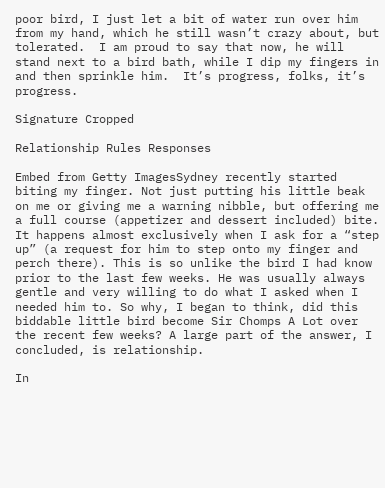poor bird, I just let a bit of water run over him from my hand, which he still wasn’t crazy about, but tolerated.  I am proud to say that now, he will stand next to a bird bath, while I dip my fingers in and then sprinkle him.  It’s progress, folks, it’s progress.

Signature Cropped

Relationship Rules Responses

Embed from Getty ImagesSydney recently started biting my finger. Not just putting his little beak on me or giving me a warning nibble, but offering me a full course (appetizer and dessert included) bite. It happens almost exclusively when I ask for a “step up” (a request for him to step onto my finger and perch there). This is so unlike the bird I had know prior to the last few weeks. He was usually always gentle and very willing to do what I asked when I needed him to. So why, I began to think, did this biddable little bird become Sir Chomps A Lot over the recent few weeks? A large part of the answer, I concluded, is relationship.

In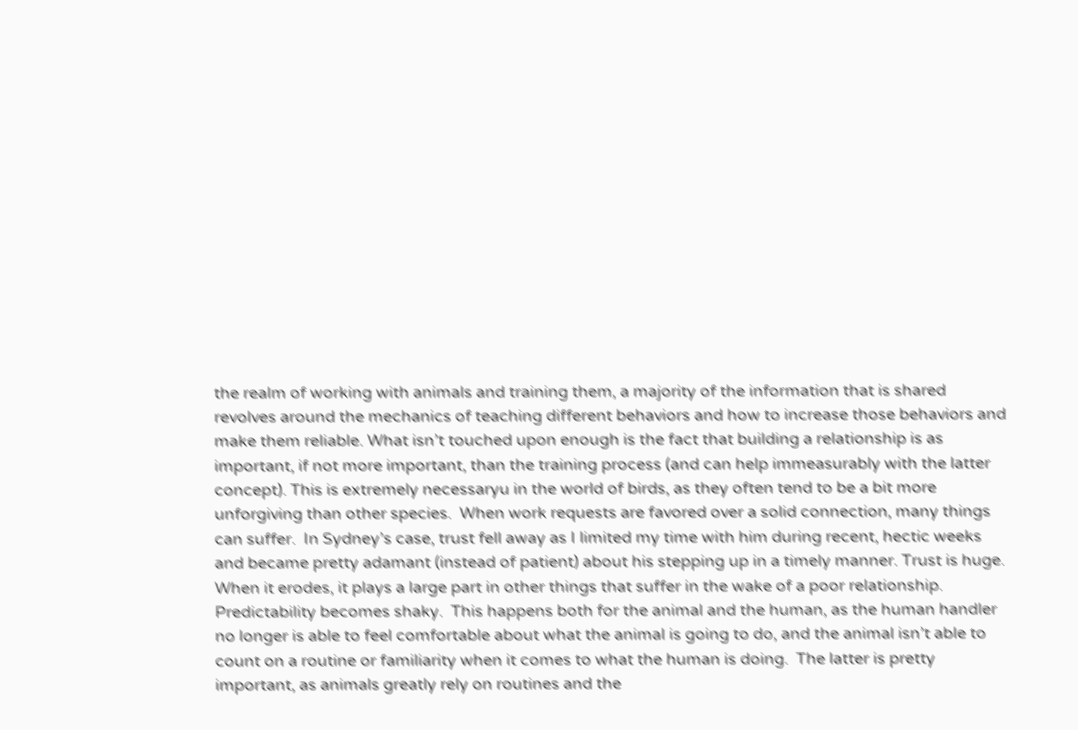the realm of working with animals and training them, a majority of the information that is shared revolves around the mechanics of teaching different behaviors and how to increase those behaviors and make them reliable. What isn’t touched upon enough is the fact that building a relationship is as important, if not more important, than the training process (and can help immeasurably with the latter concept). This is extremely necessaryu in the world of birds, as they often tend to be a bit more unforgiving than other species.  When work requests are favored over a solid connection, many things can suffer.  In Sydney’s case, trust fell away as I limited my time with him during recent, hectic weeks and became pretty adamant (instead of patient) about his stepping up in a timely manner. Trust is huge.  When it erodes, it plays a large part in other things that suffer in the wake of a poor relationship.  Predictability becomes shaky.  This happens both for the animal and the human, as the human handler no longer is able to feel comfortable about what the animal is going to do, and the animal isn’t able to count on a routine or familiarity when it comes to what the human is doing.  The latter is pretty important, as animals greatly rely on routines and the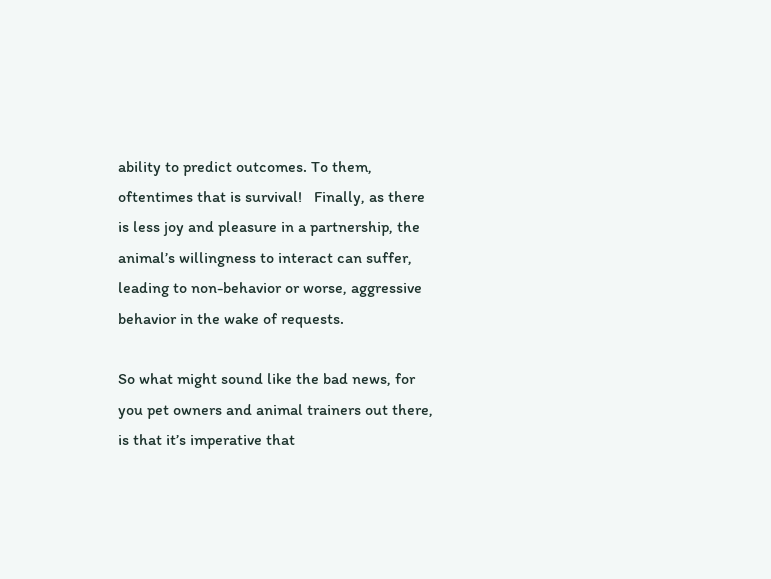ability to predict outcomes. To them, oftentimes that is survival!   Finally, as there is less joy and pleasure in a partnership, the animal’s willingness to interact can suffer, leading to non-behavior or worse, aggressive behavior in the wake of requests.

So what might sound like the bad news, for you pet owners and animal trainers out there, is that it’s imperative that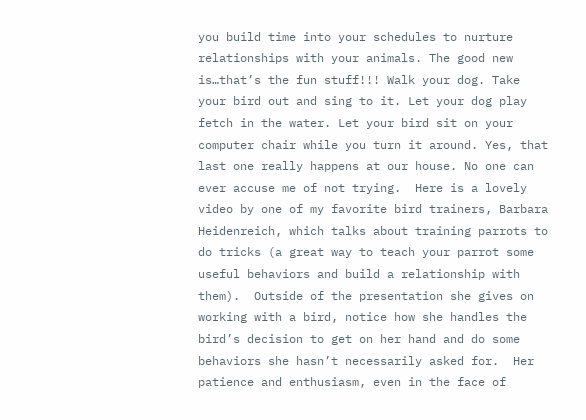you build time into your schedules to nurture relationships with your animals. The good new is…that’s the fun stuff!!! Walk your dog. Take your bird out and sing to it. Let your dog play fetch in the water. Let your bird sit on your computer chair while you turn it around. Yes, that last one really happens at our house. No one can ever accuse me of not trying.  Here is a lovely video by one of my favorite bird trainers, Barbara Heidenreich, which talks about training parrots to do tricks (a great way to teach your parrot some useful behaviors and build a relationship with them).  Outside of the presentation she gives on working with a bird, notice how she handles the bird’s decision to get on her hand and do some behaviors she hasn’t necessarily asked for.  Her patience and enthusiasm, even in the face of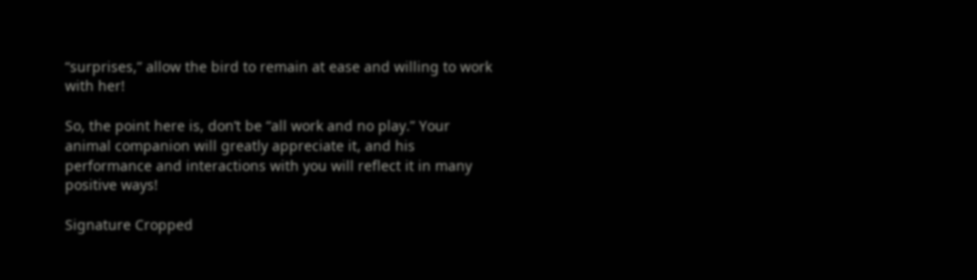“surprises,” allow the bird to remain at ease and willing to work with her!

So, the point here is, don’t be “all work and no play.” Your animal companion will greatly appreciate it, and his performance and interactions with you will reflect it in many positive ways!

Signature Cropped